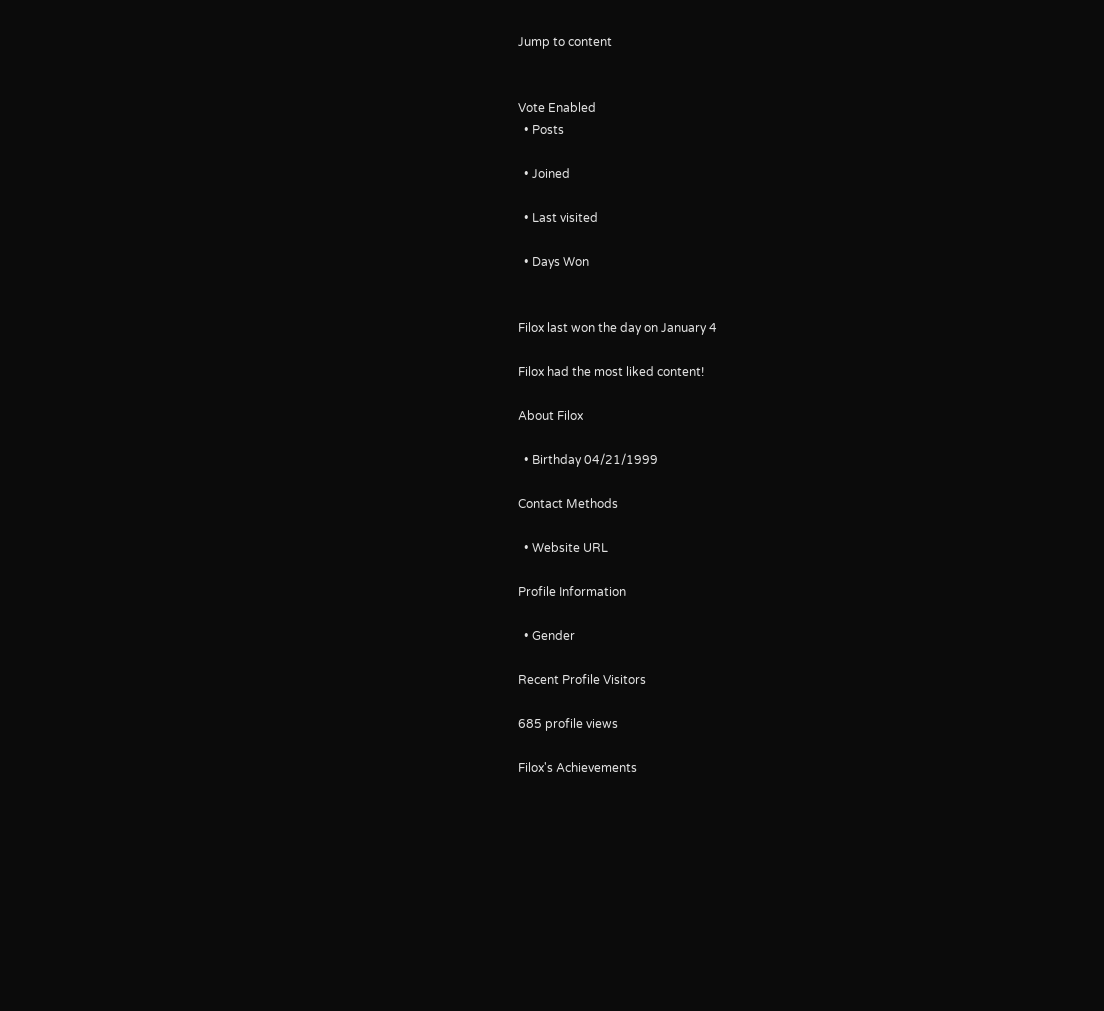Jump to content


Vote Enabled
  • Posts

  • Joined

  • Last visited

  • Days Won


Filox last won the day on January 4

Filox had the most liked content!

About Filox

  • Birthday 04/21/1999

Contact Methods

  • Website URL

Profile Information

  • Gender

Recent Profile Visitors

685 profile views

Filox's Achievements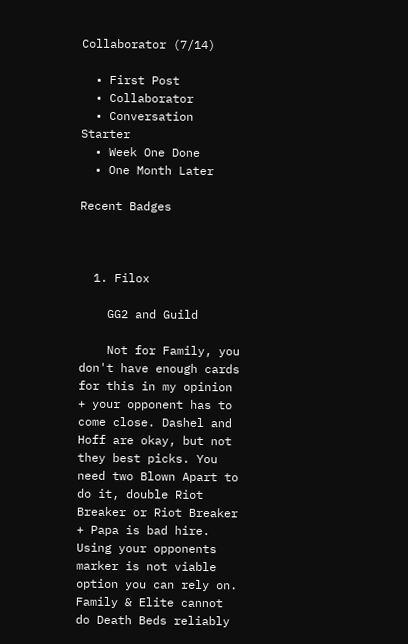Collaborator (7/14)

  • First Post
  • Collaborator
  • Conversation Starter
  • Week One Done
  • One Month Later

Recent Badges



  1. Filox

    GG2 and Guild

    Not for Family, you don't have enough cards for this in my opinion + your opponent has to come close. Dashel and Hoff are okay, but not they best picks. You need two Blown Apart to do it, double Riot Breaker or Riot Breaker + Papa is bad hire. Using your opponents marker is not viable option you can rely on. Family & Elite cannot do Death Beds reliably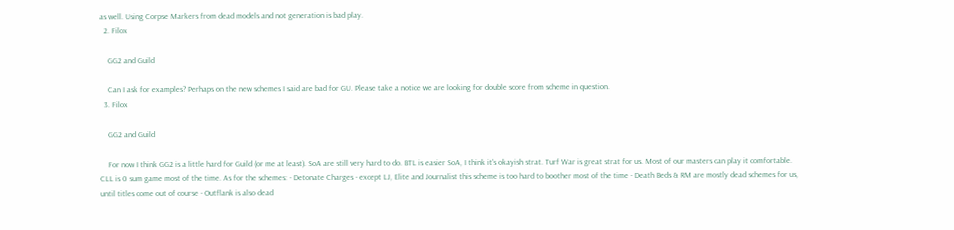as well. Using Corpse Markers from dead models and not generation is bad play.
  2. Filox

    GG2 and Guild

    Can I ask for examples? Perhaps on the new schemes I said are bad for GU. Please take a notice we are looking for double score from scheme in question.
  3. Filox

    GG2 and Guild

    For now I think GG2 is a little hard for Guild (or me at least). SoA are still very hard to do. BTL is easier SoA, I think it's okayish strat. Turf War is great strat for us. Most of our masters can play it comfortable. CLL is 0 sum game most of the time. As for the schemes: - Detonate Charges - except LJ, Elite and Journalist this scheme is too hard to boother most of the time - Death Beds & RM are mostly dead schemes for us, until titles come out of course - Outflank is also dead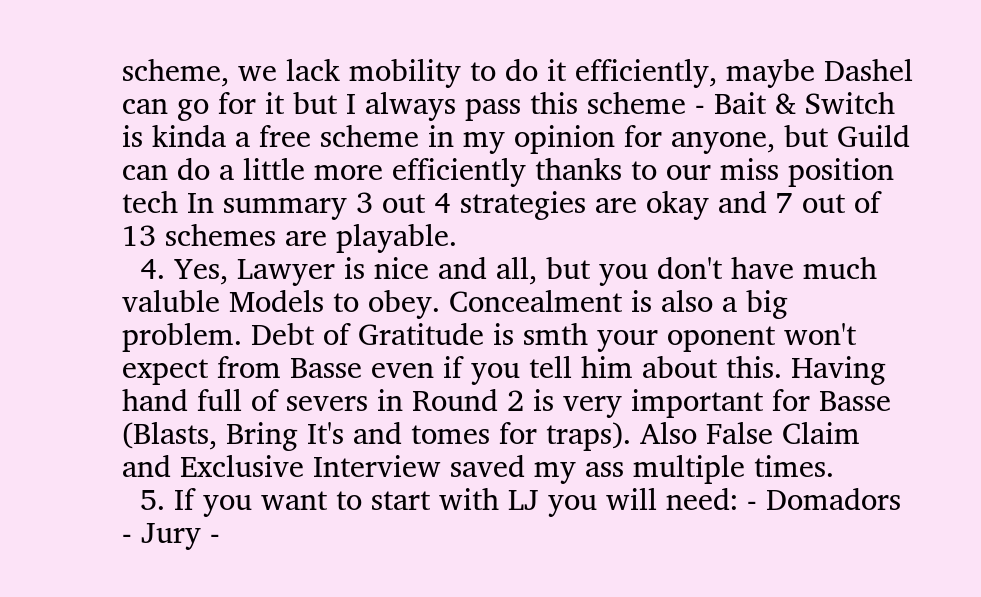scheme, we lack mobility to do it efficiently, maybe Dashel can go for it but I always pass this scheme - Bait & Switch is kinda a free scheme in my opinion for anyone, but Guild can do a little more efficiently thanks to our miss position tech In summary 3 out 4 strategies are okay and 7 out of 13 schemes are playable.
  4. Yes, Lawyer is nice and all, but you don't have much valuble Models to obey. Concealment is also a big problem. Debt of Gratitude is smth your oponent won't expect from Basse even if you tell him about this. Having hand full of severs in Round 2 is very important for Basse (Blasts, Bring It's and tomes for traps). Also False Claim and Exclusive Interview saved my ass multiple times.
  5. If you want to start with LJ you will need: - Domadors - Jury -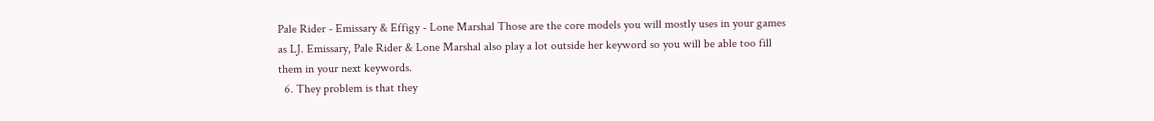Pale Rider - Emissary & Effigy - Lone Marshal Those are the core models you will mostly uses in your games as LJ. Emissary, Pale Rider & Lone Marshal also play a lot outside her keyword so you will be able too fill them in your next keywords.
  6. They problem is that they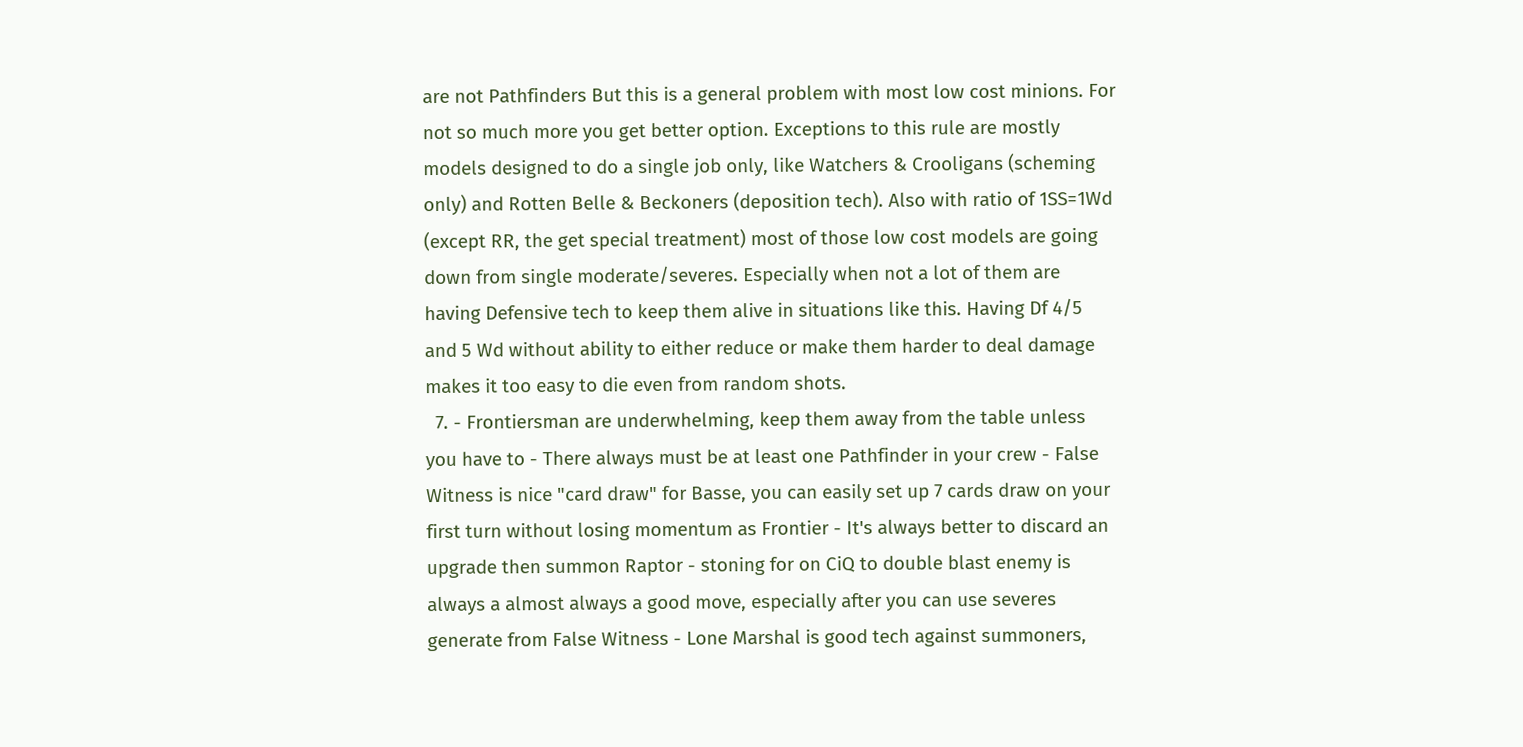are not Pathfinders But this is a general problem with most low cost minions. For not so much more you get better option. Exceptions to this rule are mostly models designed to do a single job only, like Watchers & Crooligans (scheming only) and Rotten Belle & Beckoners (deposition tech). Also with ratio of 1SS=1Wd (except RR, the get special treatment) most of those low cost models are going down from single moderate/severes. Especially when not a lot of them are having Defensive tech to keep them alive in situations like this. Having Df 4/5 and 5 Wd without ability to either reduce or make them harder to deal damage makes it too easy to die even from random shots.
  7. - Frontiersman are underwhelming, keep them away from the table unless you have to - There always must be at least one Pathfinder in your crew - False Witness is nice "card draw" for Basse, you can easily set up 7 cards draw on your first turn without losing momentum as Frontier - It's always better to discard an upgrade then summon Raptor - stoning for on CiQ to double blast enemy is always a almost always a good move, especially after you can use severes generate from False Witness - Lone Marshal is good tech against summoners,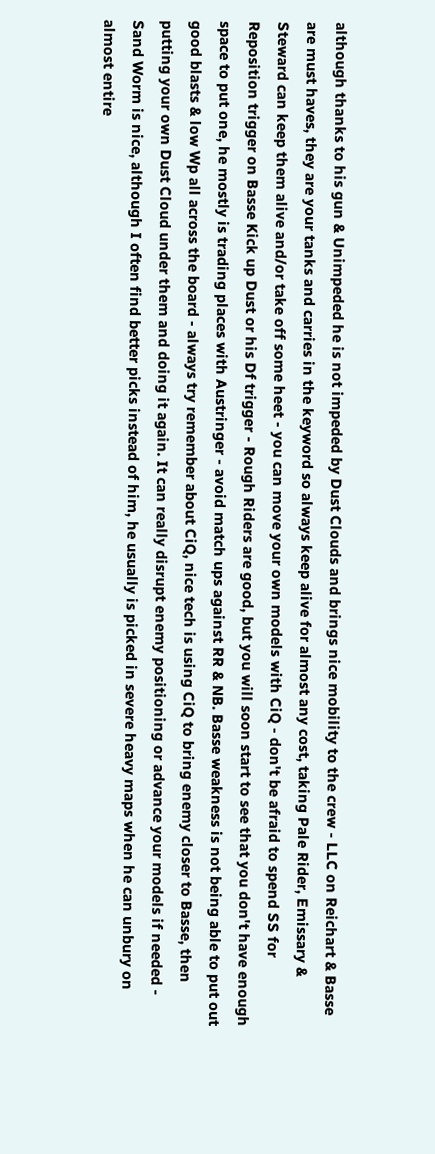although thanks to his gun & Unimpeded he is not impeded by Dust Clouds and brings nice mobility to the crew - LLC on Reichart & Basse are must haves, they are your tanks and carries in the keyword so always keep alive for almost any cost, taking Pale Rider, Emissary & Steward can keep them alive and/or take off some heet - you can move your own models with CiQ - don't be afraid to spend SS for Reposition trigger on Basse Kick up Dust or his Df trigger - Rough Riders are good, but you will soon start to see that you don't have enough space to put one, he mostly is trading places with Austringer - avoid match ups against RR & NB. Basse weakness is not being able to put out good blasts & low Wp all across the board - always try remember about CiQ, nice tech is using CiQ to bring enemy closer to Basse, then putting your own Dust Cloud under them and doing it again. It can really disrupt enemy positioning or advance your models if needed - Sand Worm is nice, although I often find better picks instead of him, he usually is picked in severe heavy maps when he can unbury on almost entire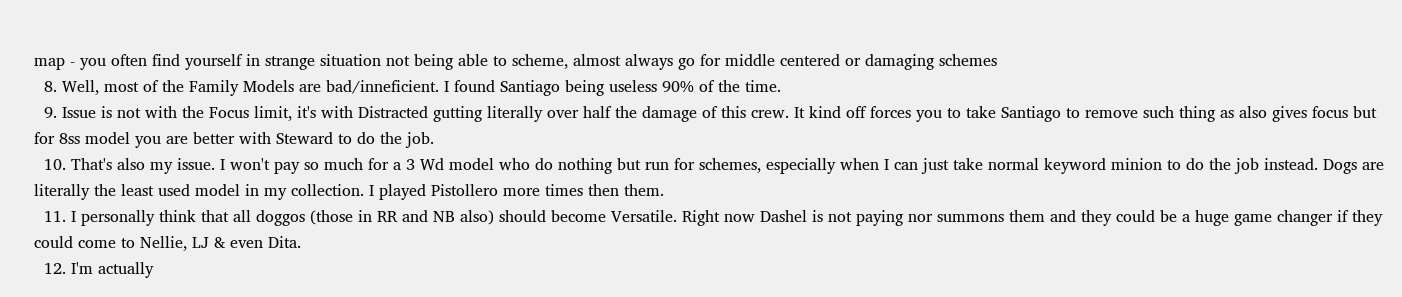map - you often find yourself in strange situation not being able to scheme, almost always go for middle centered or damaging schemes
  8. Well, most of the Family Models are bad/inneficient. I found Santiago being useless 90% of the time.
  9. Issue is not with the Focus limit, it's with Distracted gutting literally over half the damage of this crew. It kind off forces you to take Santiago to remove such thing as also gives focus but for 8ss model you are better with Steward to do the job.
  10. That's also my issue. I won't pay so much for a 3 Wd model who do nothing but run for schemes, especially when I can just take normal keyword minion to do the job instead. Dogs are literally the least used model in my collection. I played Pistollero more times then them.
  11. I personally think that all doggos (those in RR and NB also) should become Versatile. Right now Dashel is not paying nor summons them and they could be a huge game changer if they could come to Nellie, LJ & even Dita.
  12. I'm actually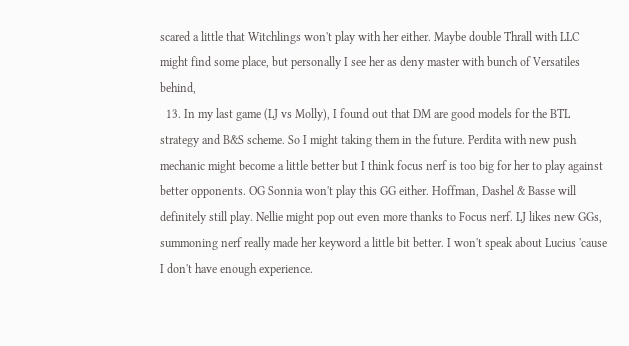scared a little that Witchlings won't play with her either. Maybe double Thrall with LLC might find some place, but personally I see her as deny master with bunch of Versatiles behind,
  13. In my last game (LJ vs Molly), I found out that DM are good models for the BTL strategy and B&S scheme. So I might taking them in the future. Perdita with new push mechanic might become a little better but I think focus nerf is too big for her to play against better opponents. OG Sonnia won't play this GG either. Hoffman, Dashel & Basse will definitely still play. Nellie might pop out even more thanks to Focus nerf. LJ likes new GGs, summoning nerf really made her keyword a little bit better. I won't speak about Lucius 'cause I don't have enough experience.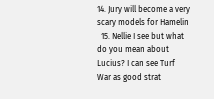14. Jury will become a very scary models for Hamelin
  15. Nellie I see but what do you mean about Lucius? I can see Turf War as good strat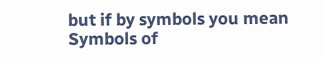but if by symbols you mean Symbols of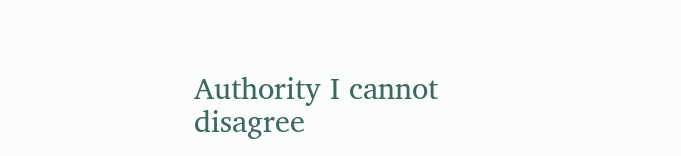Authority I cannot disagree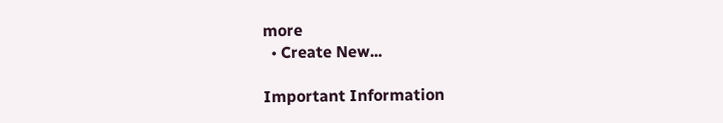more
  • Create New...

Important Information